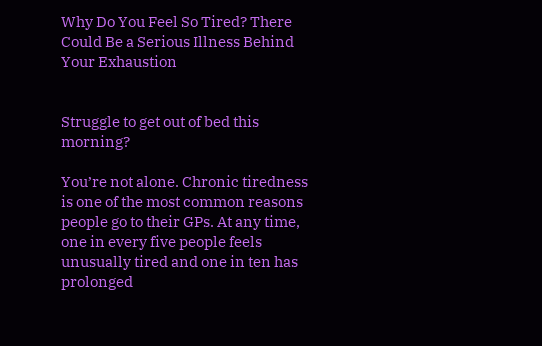Why Do You Feel So Tired? There Could Be a Serious Illness Behind Your Exhaustion


Struggle to get out of bed this morning?

You’re not alone. Chronic tiredness is one of the most common reasons people go to their GPs. At any time, one in every five people feels unusually tired and one in ten has prolonged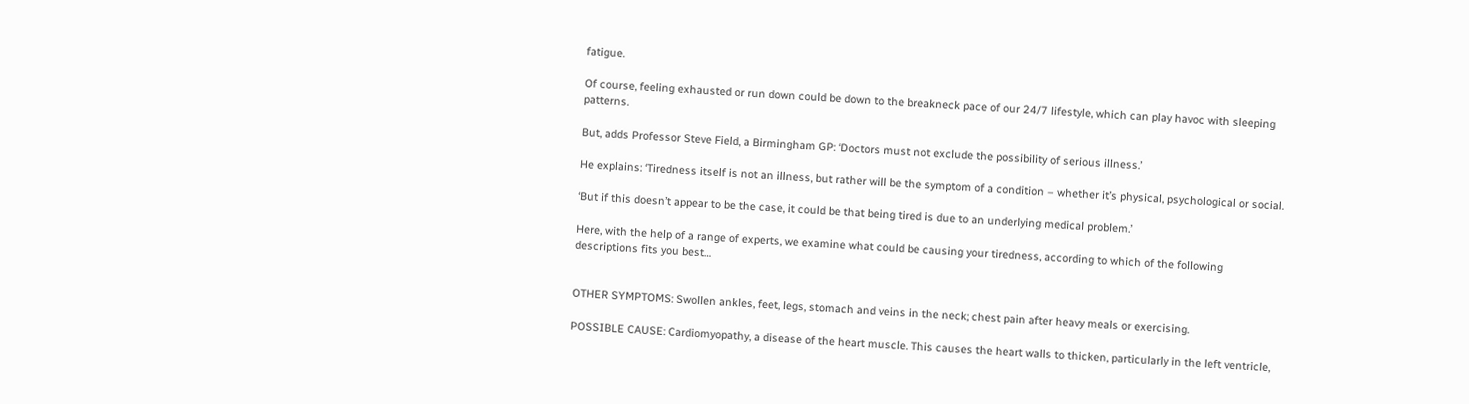fatigue.

Of course, feeling exhausted or run down could be down to the breakneck pace of our 24/7 lifestyle, which can play havoc with sleeping patterns.

But, adds Professor Steve Field, a Birmingham GP: ‘Doctors must not exclude the possibility of serious illness.’

He explains: ‘Tiredness itself is not an illness, but rather will be the symptom of a condition – whether it’s physical, psychological or social.

‘But if this doesn’t appear to be the case, it could be that being tired is due to an underlying medical problem.’

Here, with the help of a range of experts, we examine what could be causing your tiredness, according to which of the following descriptions fits you best…


OTHER SYMPTOMS: Swollen ankles, feet, legs, stomach and veins in the neck; chest pain after heavy meals or exercising.

POSSIBLE CAUSE: Cardiomyopathy, a disease of the heart muscle. This causes the heart walls to thicken, particularly in the left ventricle,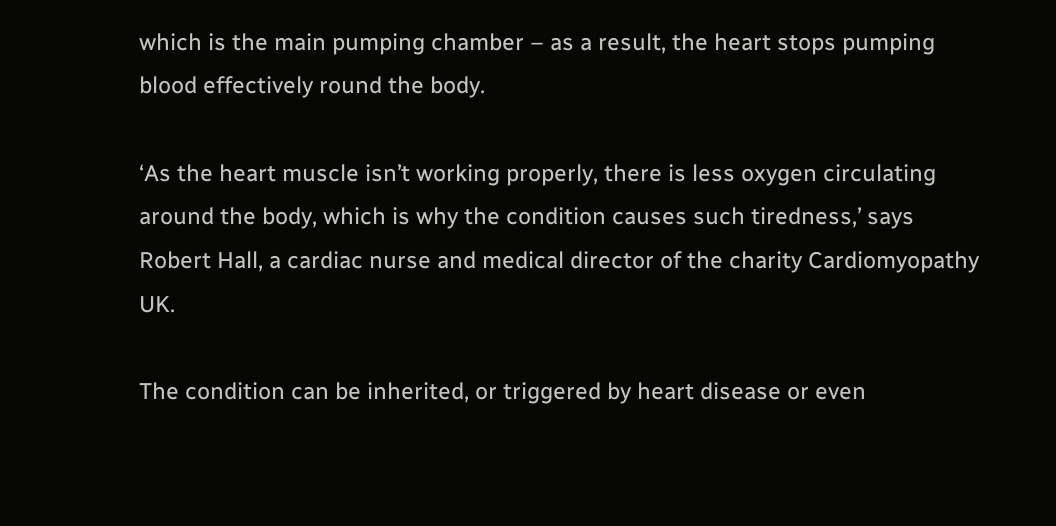which is the main pumping chamber – as a result, the heart stops pumping blood effectively round the body.

‘As the heart muscle isn’t working properly, there is less oxygen circulating around the body, which is why the condition causes such tiredness,’ says Robert Hall, a cardiac nurse and medical director of the charity Cardiomyopathy UK.

The condition can be inherited, or triggered by heart disease or even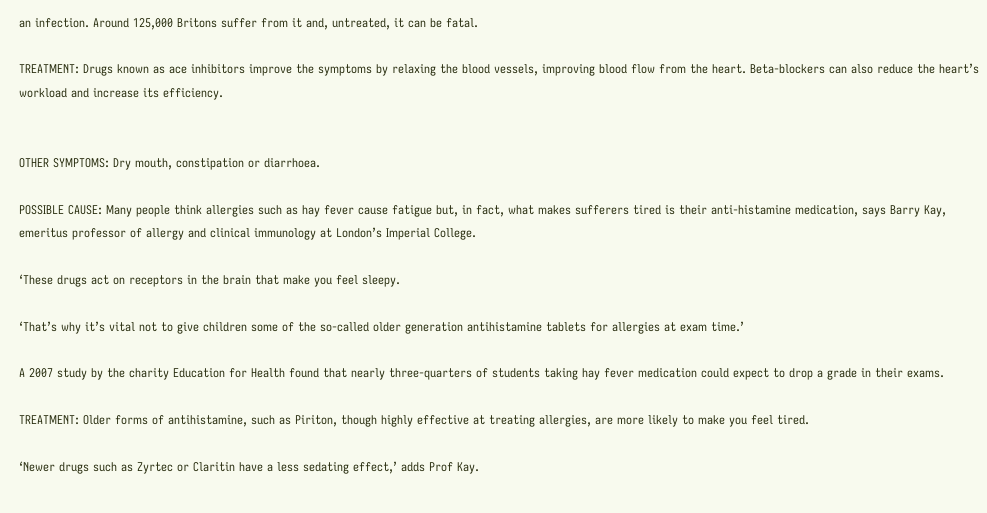an infection. Around 125,000 Britons suffer from it and, untreated, it can be fatal.

TREATMENT: Drugs known as ace inhibitors improve the symptoms by relaxing the blood vessels, improving blood flow from the heart. Beta-blockers can also reduce the heart’s workload and increase its efficiency.


OTHER SYMPTOMS: Dry mouth, constipation or diarrhoea.

POSSIBLE CAUSE: Many people think allergies such as hay fever cause fatigue but, in fact, what makes sufferers tired is their anti-histamine medication, says Barry Kay, emeritus professor of allergy and clinical immunology at London’s Imperial College.

‘These drugs act on receptors in the brain that make you feel sleepy.

‘That’s why it’s vital not to give children some of the so-called older generation antihistamine tablets for allergies at exam time.’

A 2007 study by the charity Education for Health found that nearly three-quarters of students taking hay fever medication could expect to drop a grade in their exams.

TREATMENT: Older forms of antihistamine, such as Piriton, though highly effective at treating allergies, are more likely to make you feel tired.

‘Newer drugs such as Zyrtec or Claritin have a less sedating effect,’ adds Prof Kay.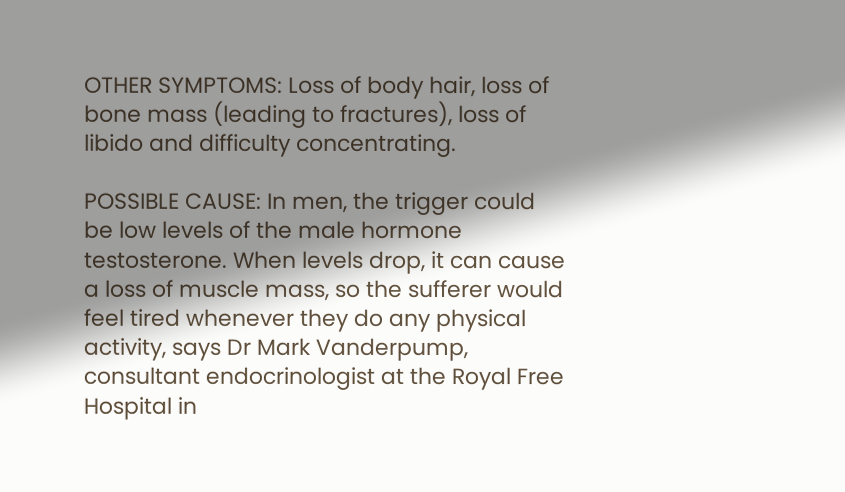OTHER SYMPTOMS: Loss of body hair, loss of bone mass (leading to fractures), loss of libido and difficulty concentrating.

POSSIBLE CAUSE: In men, the trigger could be low levels of the male hormone testosterone. When levels drop, it can cause a loss of muscle mass, so the sufferer would feel tired whenever they do any physical activity, says Dr Mark Vanderpump, consultant endocrinologist at the Royal Free Hospital in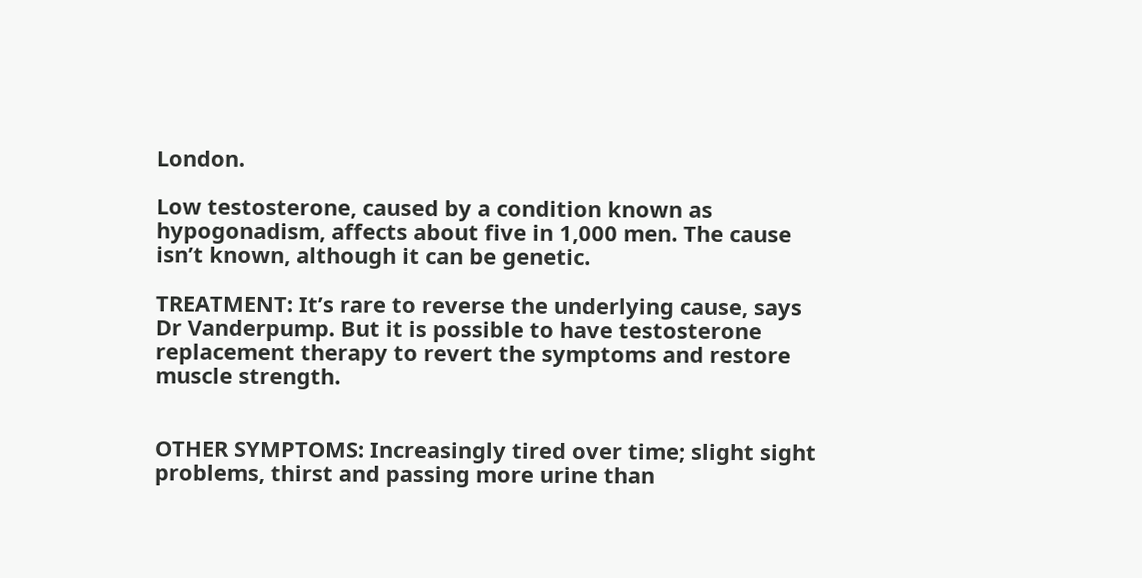London.

Low testosterone, caused by a condition known as hypogonadism, affects about five in 1,000 men. The cause isn’t known, although it can be genetic.

TREATMENT: It’s rare to reverse the underlying cause, says Dr Vanderpump. But it is possible to have testosterone replacement therapy to revert the symptoms and restore muscle strength.


OTHER SYMPTOMS: Increasingly tired over time; slight sight problems, thirst and passing more urine than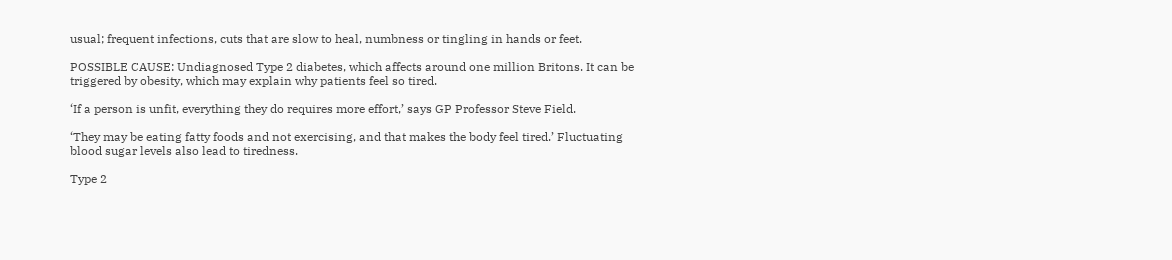usual; frequent infections, cuts that are slow to heal, numbness or tingling in hands or feet.

POSSIBLE CAUSE: Undiagnosed Type 2 diabetes, which affects around one million Britons. It can be triggered by obesity, which may explain why patients feel so tired.

‘If a person is unfit, everything they do requires more effort,’ says GP Professor Steve Field.

‘They may be eating fatty foods and not exercising, and that makes the body feel tired.’ Fluctuating blood sugar levels also lead to tiredness.

Type 2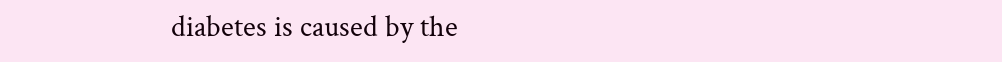diabetes is caused by the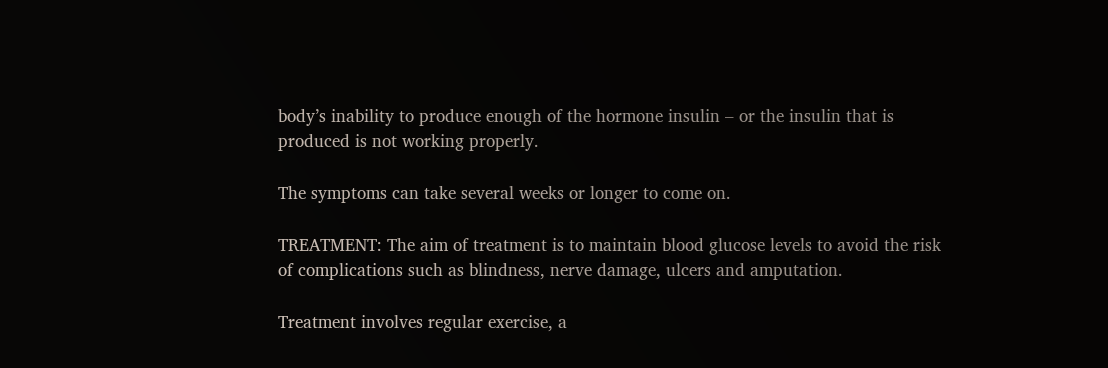body’s inability to produce enough of the hormone insulin – or the insulin that is produced is not working properly.

The symptoms can take several weeks or longer to come on.

TREATMENT: The aim of treatment is to maintain blood glucose levels to avoid the risk of complications such as blindness, nerve damage, ulcers and amputation.

Treatment involves regular exercise, a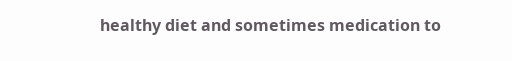healthy diet and sometimes medication to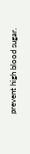prevent high blood sugar.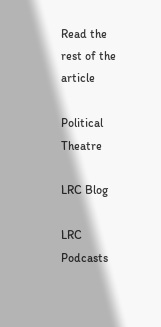Read the rest of the article

Political Theatre

LRC Blog

LRC Podcasts